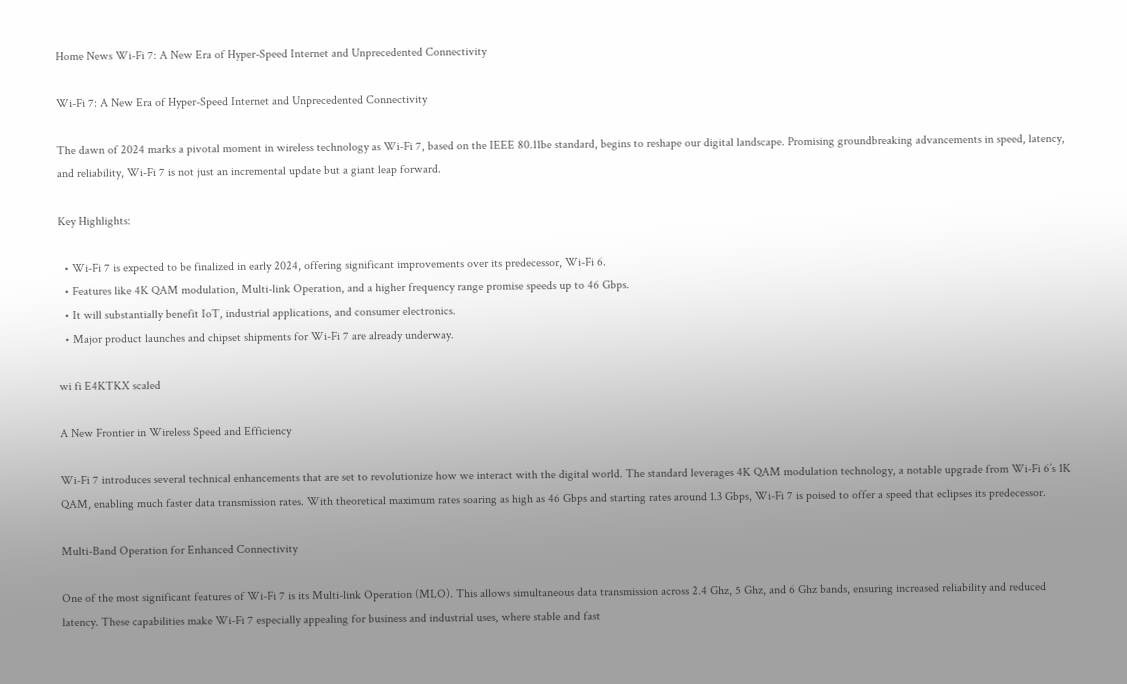Home News Wi-Fi 7: A New Era of Hyper-Speed Internet and Unprecedented Connectivity

Wi-Fi 7: A New Era of Hyper-Speed Internet and Unprecedented Connectivity

The dawn of 2024 marks a pivotal moment in wireless technology as Wi-Fi 7, based on the IEEE 80.11be standard, begins to reshape our digital landscape. Promising groundbreaking advancements in speed, latency, and reliability, Wi-Fi 7 is not just an incremental update but a giant leap forward.

Key Highlights:

  • Wi-Fi 7 is expected to be finalized in early 2024, offering significant improvements over its predecessor, Wi-Fi 6.
  • Features like 4K QAM modulation, Multi-link Operation, and a higher frequency range promise speeds up to 46 Gbps.
  • It will substantially benefit IoT, industrial applications, and consumer electronics.
  • Major product launches and chipset shipments for Wi-Fi 7 are already underway.

wi fi E4KTKX scaled

A New Frontier in Wireless Speed and Efficiency

Wi-Fi 7 introduces several technical enhancements that are set to revolutionize how we interact with the digital world. The standard leverages 4K QAM modulation technology, a notable upgrade from Wi-Fi 6’s 1K QAM, enabling much faster data transmission rates. With theoretical maximum rates soaring as high as 46 Gbps and starting rates around 1.3 Gbps, Wi-Fi 7 is poised to offer a speed that eclipses its predecessor.

Multi-Band Operation for Enhanced Connectivity

One of the most significant features of Wi-Fi 7 is its Multi-link Operation (MLO). This allows simultaneous data transmission across 2.4 Ghz, 5 Ghz, and 6 Ghz bands, ensuring increased reliability and reduced latency. These capabilities make Wi-Fi 7 especially appealing for business and industrial uses, where stable and fast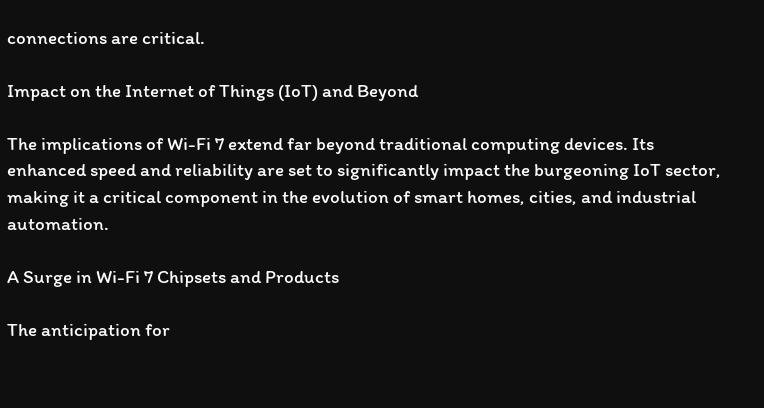connections are critical.

Impact on the Internet of Things (IoT) and Beyond

The implications of Wi-Fi 7 extend far beyond traditional computing devices. Its enhanced speed and reliability are set to significantly impact the burgeoning IoT sector, making it a critical component in the evolution of smart homes, cities, and industrial automation.

A Surge in Wi-Fi 7 Chipsets and Products

The anticipation for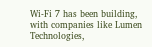Wi-Fi 7 has been building, with companies like Lumen Technologies,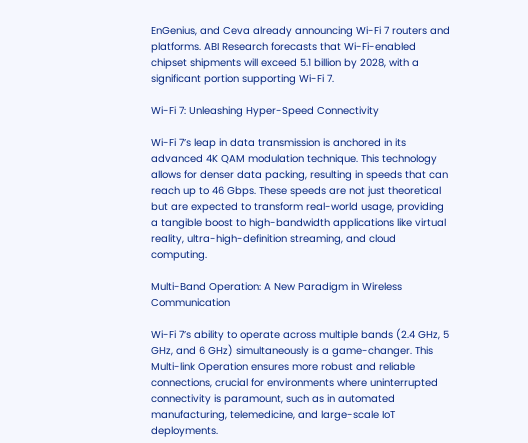EnGenius, and Ceva already announcing Wi-Fi 7 routers and platforms. ABI Research forecasts that Wi-Fi-enabled chipset shipments will exceed 5.1 billion by 2028, with a significant portion supporting Wi-Fi 7.

Wi-Fi 7: Unleashing Hyper-Speed Connectivity

Wi-Fi 7’s leap in data transmission is anchored in its advanced 4K QAM modulation technique. This technology allows for denser data packing, resulting in speeds that can reach up to 46 Gbps. These speeds are not just theoretical but are expected to transform real-world usage, providing a tangible boost to high-bandwidth applications like virtual reality, ultra-high-definition streaming, and cloud computing.

Multi-Band Operation: A New Paradigm in Wireless Communication

Wi-Fi 7’s ability to operate across multiple bands (2.4 GHz, 5 GHz, and 6 GHz) simultaneously is a game-changer. This Multi-link Operation ensures more robust and reliable connections, crucial for environments where uninterrupted connectivity is paramount, such as in automated manufacturing, telemedicine, and large-scale IoT deployments.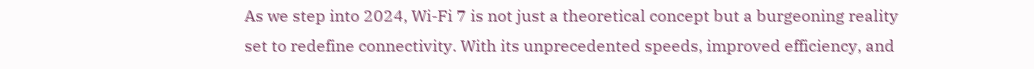As we step into 2024, Wi-Fi 7 is not just a theoretical concept but a burgeoning reality set to redefine connectivity. With its unprecedented speeds, improved efficiency, and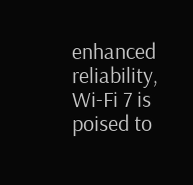enhanced reliability, Wi-Fi 7 is poised to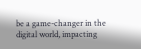be a game-changer in the digital world, impacting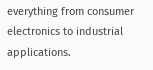everything from consumer electronics to industrial applications.